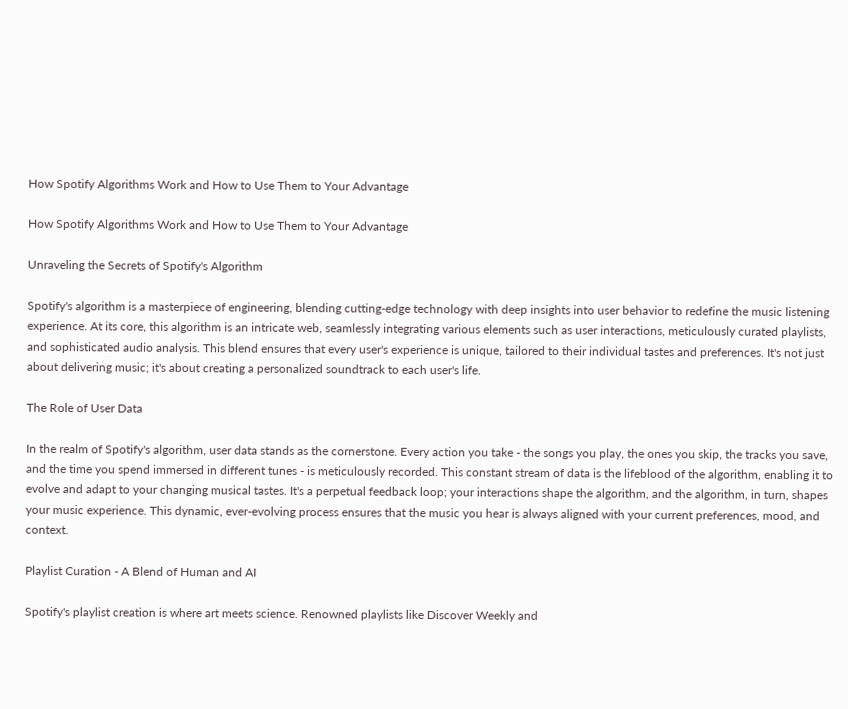How Spotify Algorithms Work and How to Use Them to Your Advantage

How Spotify Algorithms Work and How to Use Them to Your Advantage

Unraveling the Secrets of Spotify's Algorithm

Spotify's algorithm is a masterpiece of engineering, blending cutting-edge technology with deep insights into user behavior to redefine the music listening experience. At its core, this algorithm is an intricate web, seamlessly integrating various elements such as user interactions, meticulously curated playlists, and sophisticated audio analysis. This blend ensures that every user's experience is unique, tailored to their individual tastes and preferences. It's not just about delivering music; it's about creating a personalized soundtrack to each user's life.

The Role of User Data

In the realm of Spotify's algorithm, user data stands as the cornerstone. Every action you take - the songs you play, the ones you skip, the tracks you save, and the time you spend immersed in different tunes - is meticulously recorded. This constant stream of data is the lifeblood of the algorithm, enabling it to evolve and adapt to your changing musical tastes. It's a perpetual feedback loop; your interactions shape the algorithm, and the algorithm, in turn, shapes your music experience. This dynamic, ever-evolving process ensures that the music you hear is always aligned with your current preferences, mood, and context.

Playlist Curation - A Blend of Human and AI

Spotify's playlist creation is where art meets science. Renowned playlists like Discover Weekly and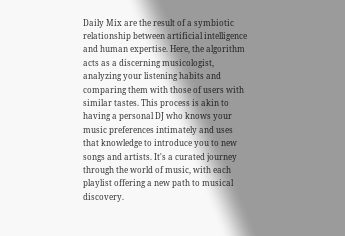Daily Mix are the result of a symbiotic relationship between artificial intelligence and human expertise. Here, the algorithm acts as a discerning musicologist, analyzing your listening habits and comparing them with those of users with similar tastes. This process is akin to having a personal DJ who knows your music preferences intimately and uses that knowledge to introduce you to new songs and artists. It's a curated journey through the world of music, with each playlist offering a new path to musical discovery.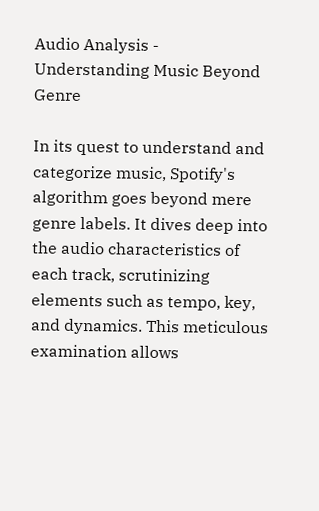Audio Analysis - Understanding Music Beyond Genre

In its quest to understand and categorize music, Spotify's algorithm goes beyond mere genre labels. It dives deep into the audio characteristics of each track, scrutinizing elements such as tempo, key, and dynamics. This meticulous examination allows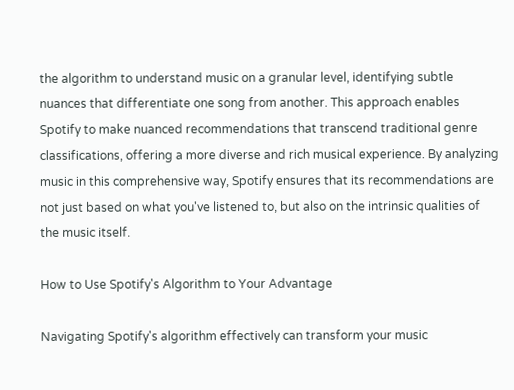the algorithm to understand music on a granular level, identifying subtle nuances that differentiate one song from another. This approach enables Spotify to make nuanced recommendations that transcend traditional genre classifications, offering a more diverse and rich musical experience. By analyzing music in this comprehensive way, Spotify ensures that its recommendations are not just based on what you've listened to, but also on the intrinsic qualities of the music itself.

How to Use Spotify's Algorithm to Your Advantage

Navigating Spotify's algorithm effectively can transform your music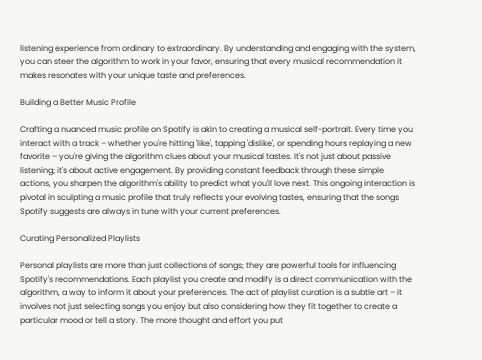listening experience from ordinary to extraordinary. By understanding and engaging with the system, you can steer the algorithm to work in your favor, ensuring that every musical recommendation it makes resonates with your unique taste and preferences.

Building a Better Music Profile

Crafting a nuanced music profile on Spotify is akin to creating a musical self-portrait. Every time you interact with a track – whether you're hitting 'like', tapping 'dislike', or spending hours replaying a new favorite – you're giving the algorithm clues about your musical tastes. It's not just about passive listening; it's about active engagement. By providing constant feedback through these simple actions, you sharpen the algorithm's ability to predict what you'll love next. This ongoing interaction is pivotal in sculpting a music profile that truly reflects your evolving tastes, ensuring that the songs Spotify suggests are always in tune with your current preferences.

Curating Personalized Playlists

Personal playlists are more than just collections of songs; they are powerful tools for influencing Spotify's recommendations. Each playlist you create and modify is a direct communication with the algorithm, a way to inform it about your preferences. The act of playlist curation is a subtle art – it involves not just selecting songs you enjoy but also considering how they fit together to create a particular mood or tell a story. The more thought and effort you put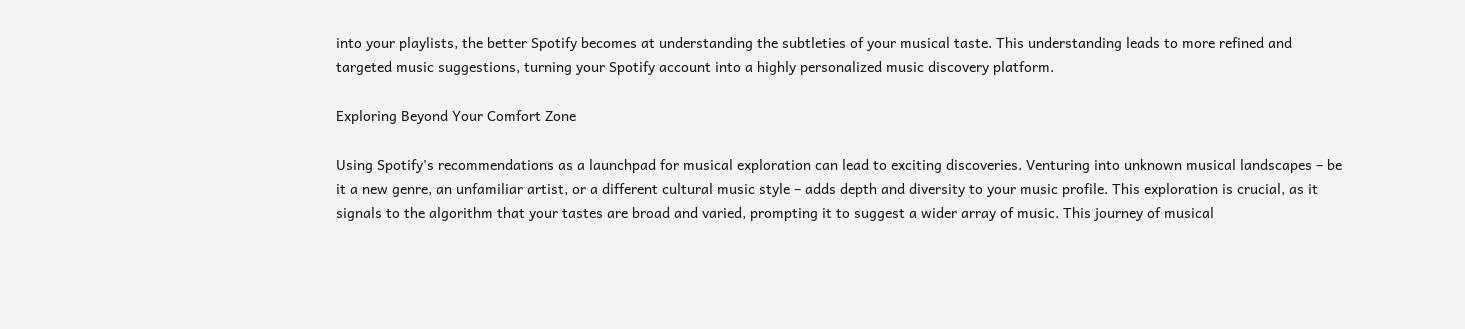into your playlists, the better Spotify becomes at understanding the subtleties of your musical taste. This understanding leads to more refined and targeted music suggestions, turning your Spotify account into a highly personalized music discovery platform.

Exploring Beyond Your Comfort Zone

Using Spotify's recommendations as a launchpad for musical exploration can lead to exciting discoveries. Venturing into unknown musical landscapes – be it a new genre, an unfamiliar artist, or a different cultural music style – adds depth and diversity to your music profile. This exploration is crucial, as it signals to the algorithm that your tastes are broad and varied, prompting it to suggest a wider array of music. This journey of musical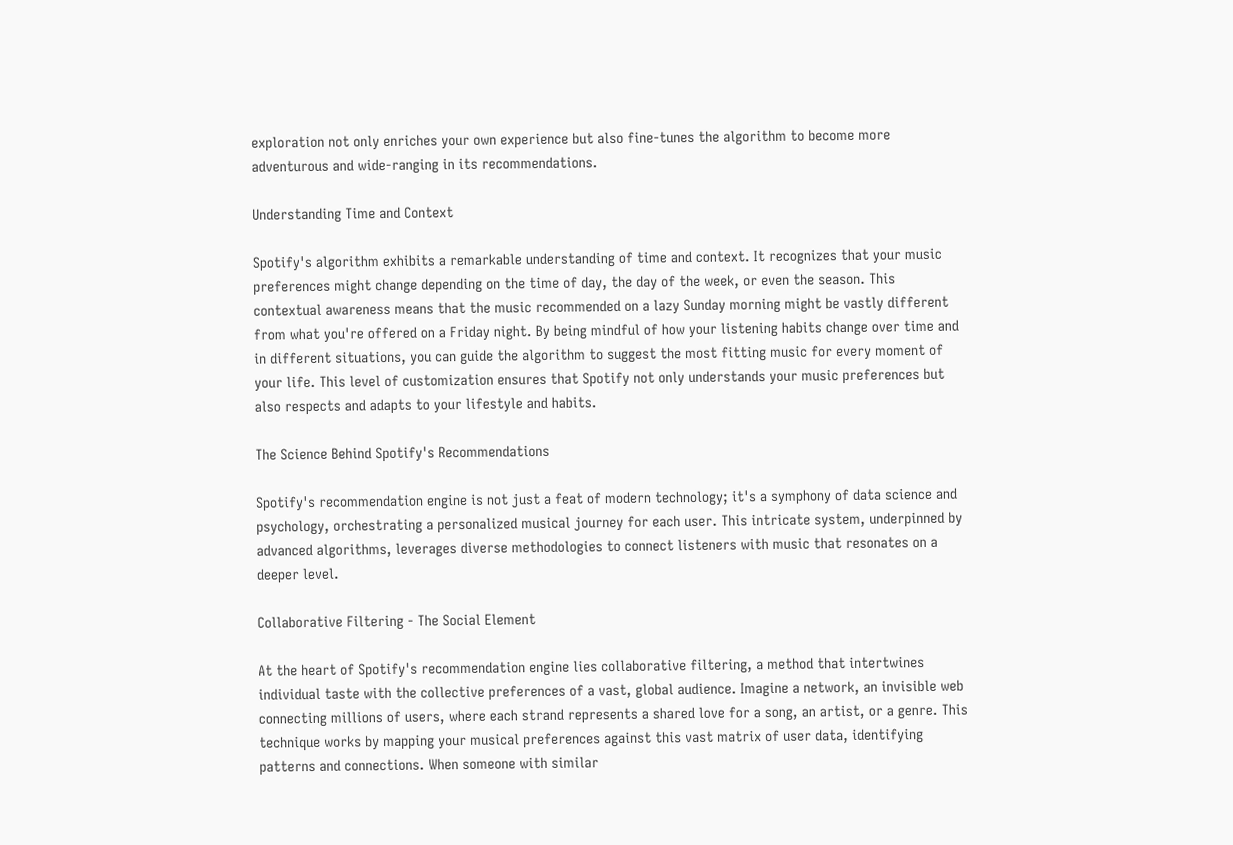exploration not only enriches your own experience but also fine-tunes the algorithm to become more adventurous and wide-ranging in its recommendations.

Understanding Time and Context

Spotify's algorithm exhibits a remarkable understanding of time and context. It recognizes that your music preferences might change depending on the time of day, the day of the week, or even the season. This contextual awareness means that the music recommended on a lazy Sunday morning might be vastly different from what you're offered on a Friday night. By being mindful of how your listening habits change over time and in different situations, you can guide the algorithm to suggest the most fitting music for every moment of your life. This level of customization ensures that Spotify not only understands your music preferences but also respects and adapts to your lifestyle and habits.

The Science Behind Spotify's Recommendations

Spotify's recommendation engine is not just a feat of modern technology; it's a symphony of data science and psychology, orchestrating a personalized musical journey for each user. This intricate system, underpinned by advanced algorithms, leverages diverse methodologies to connect listeners with music that resonates on a deeper level.

Collaborative Filtering - The Social Element

At the heart of Spotify's recommendation engine lies collaborative filtering, a method that intertwines individual taste with the collective preferences of a vast, global audience. Imagine a network, an invisible web connecting millions of users, where each strand represents a shared love for a song, an artist, or a genre. This technique works by mapping your musical preferences against this vast matrix of user data, identifying patterns and connections. When someone with similar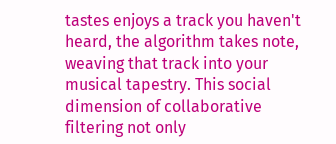tastes enjoys a track you haven't heard, the algorithm takes note, weaving that track into your musical tapestry. This social dimension of collaborative filtering not only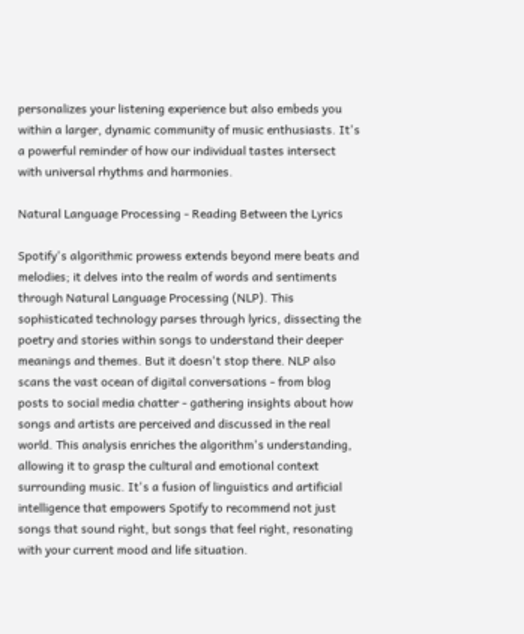personalizes your listening experience but also embeds you within a larger, dynamic community of music enthusiasts. It's a powerful reminder of how our individual tastes intersect with universal rhythms and harmonies.

Natural Language Processing - Reading Between the Lyrics

Spotify's algorithmic prowess extends beyond mere beats and melodies; it delves into the realm of words and sentiments through Natural Language Processing (NLP). This sophisticated technology parses through lyrics, dissecting the poetry and stories within songs to understand their deeper meanings and themes. But it doesn't stop there. NLP also scans the vast ocean of digital conversations - from blog posts to social media chatter - gathering insights about how songs and artists are perceived and discussed in the real world. This analysis enriches the algorithm's understanding, allowing it to grasp the cultural and emotional context surrounding music. It's a fusion of linguistics and artificial intelligence that empowers Spotify to recommend not just songs that sound right, but songs that feel right, resonating with your current mood and life situation.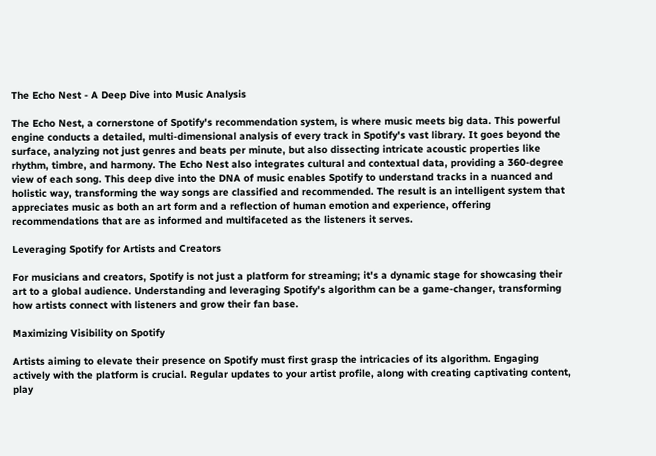The Echo Nest - A Deep Dive into Music Analysis

The Echo Nest, a cornerstone of Spotify's recommendation system, is where music meets big data. This powerful engine conducts a detailed, multi-dimensional analysis of every track in Spotify's vast library. It goes beyond the surface, analyzing not just genres and beats per minute, but also dissecting intricate acoustic properties like rhythm, timbre, and harmony. The Echo Nest also integrates cultural and contextual data, providing a 360-degree view of each song. This deep dive into the DNA of music enables Spotify to understand tracks in a nuanced and holistic way, transforming the way songs are classified and recommended. The result is an intelligent system that appreciates music as both an art form and a reflection of human emotion and experience, offering recommendations that are as informed and multifaceted as the listeners it serves.

Leveraging Spotify for Artists and Creators

For musicians and creators, Spotify is not just a platform for streaming; it's a dynamic stage for showcasing their art to a global audience. Understanding and leveraging Spotify's algorithm can be a game-changer, transforming how artists connect with listeners and grow their fan base.

Maximizing Visibility on Spotify

Artists aiming to elevate their presence on Spotify must first grasp the intricacies of its algorithm. Engaging actively with the platform is crucial. Regular updates to your artist profile, along with creating captivating content, play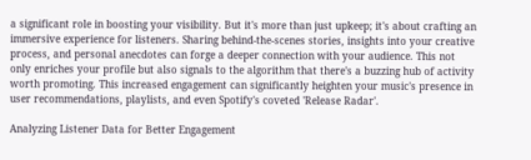a significant role in boosting your visibility. But it's more than just upkeep; it's about crafting an immersive experience for listeners. Sharing behind-the-scenes stories, insights into your creative process, and personal anecdotes can forge a deeper connection with your audience. This not only enriches your profile but also signals to the algorithm that there's a buzzing hub of activity worth promoting. This increased engagement can significantly heighten your music's presence in user recommendations, playlists, and even Spotify's coveted 'Release Radar'.

Analyzing Listener Data for Better Engagement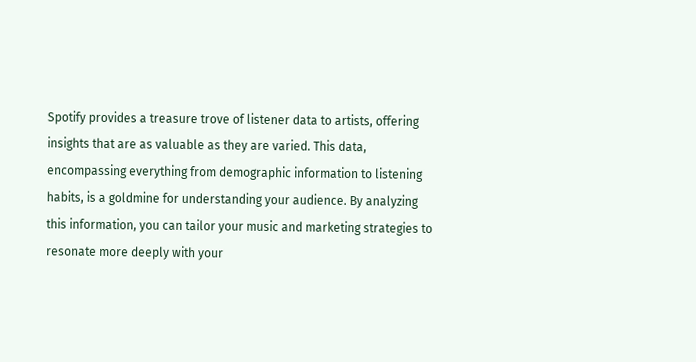Spotify provides a treasure trove of listener data to artists, offering insights that are as valuable as they are varied. This data, encompassing everything from demographic information to listening habits, is a goldmine for understanding your audience. By analyzing this information, you can tailor your music and marketing strategies to resonate more deeply with your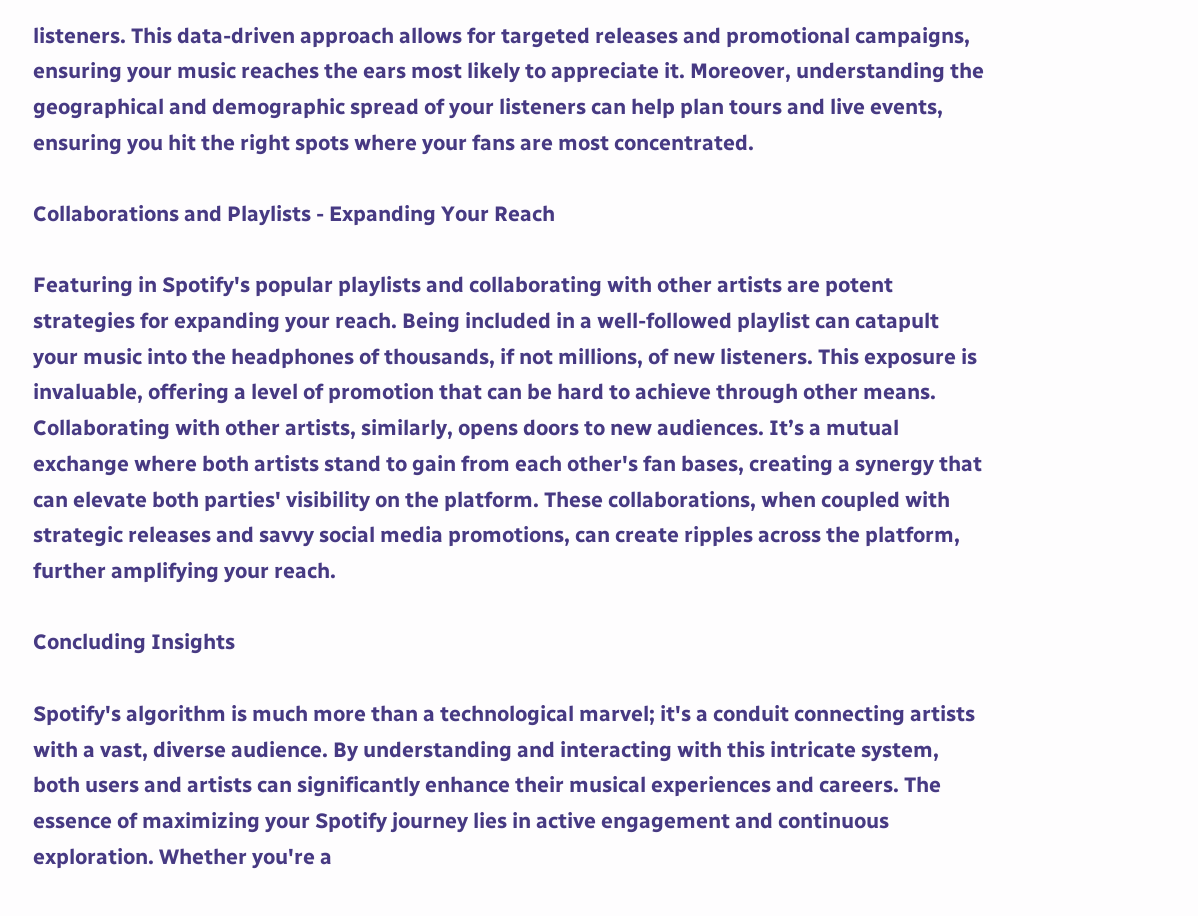listeners. This data-driven approach allows for targeted releases and promotional campaigns, ensuring your music reaches the ears most likely to appreciate it. Moreover, understanding the geographical and demographic spread of your listeners can help plan tours and live events, ensuring you hit the right spots where your fans are most concentrated.

Collaborations and Playlists - Expanding Your Reach

Featuring in Spotify's popular playlists and collaborating with other artists are potent strategies for expanding your reach. Being included in a well-followed playlist can catapult your music into the headphones of thousands, if not millions, of new listeners. This exposure is invaluable, offering a level of promotion that can be hard to achieve through other means. Collaborating with other artists, similarly, opens doors to new audiences. It’s a mutual exchange where both artists stand to gain from each other's fan bases, creating a synergy that can elevate both parties' visibility on the platform. These collaborations, when coupled with strategic releases and savvy social media promotions, can create ripples across the platform, further amplifying your reach.

Concluding Insights

Spotify's algorithm is much more than a technological marvel; it's a conduit connecting artists with a vast, diverse audience. By understanding and interacting with this intricate system, both users and artists can significantly enhance their musical experiences and careers. The essence of maximizing your Spotify journey lies in active engagement and continuous exploration. Whether you're a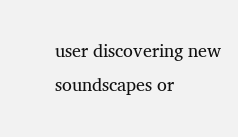user discovering new soundscapes or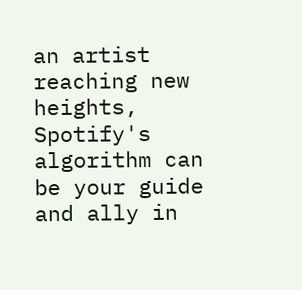an artist reaching new heights, Spotify's algorithm can be your guide and ally in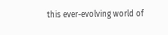this ever-evolving world of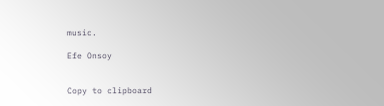music.

Efe Onsoy


Copy to clipboard